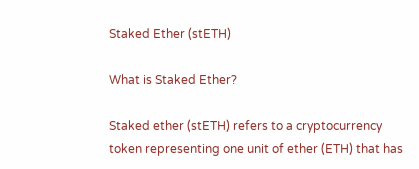Staked Ether (stETH)

What is Staked Ether?

Staked ether (stETH) refers to a cryptocurrency token representing one unit of ether (ETH) that has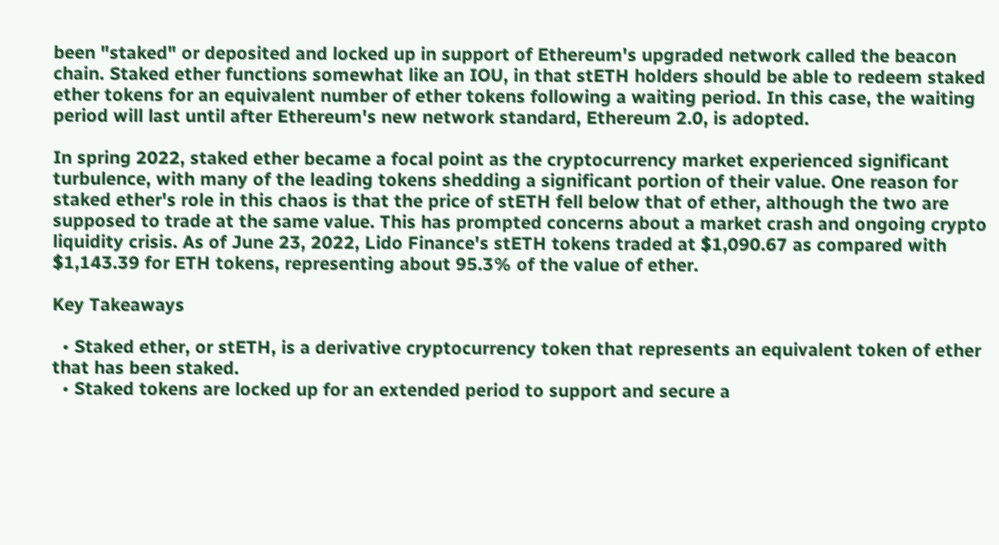been "staked" or deposited and locked up in support of Ethereum's upgraded network called the beacon chain. Staked ether functions somewhat like an IOU, in that stETH holders should be able to redeem staked ether tokens for an equivalent number of ether tokens following a waiting period. In this case, the waiting period will last until after Ethereum's new network standard, Ethereum 2.0, is adopted.

In spring 2022, staked ether became a focal point as the cryptocurrency market experienced significant turbulence, with many of the leading tokens shedding a significant portion of their value. One reason for staked ether's role in this chaos is that the price of stETH fell below that of ether, although the two are supposed to trade at the same value. This has prompted concerns about a market crash and ongoing crypto liquidity crisis. As of June 23, 2022, Lido Finance's stETH tokens traded at $1,090.67 as compared with $1,143.39 for ETH tokens, representing about 95.3% of the value of ether.

Key Takeaways

  • Staked ether, or stETH, is a derivative cryptocurrency token that represents an equivalent token of ether that has been staked.
  • Staked tokens are locked up for an extended period to support and secure a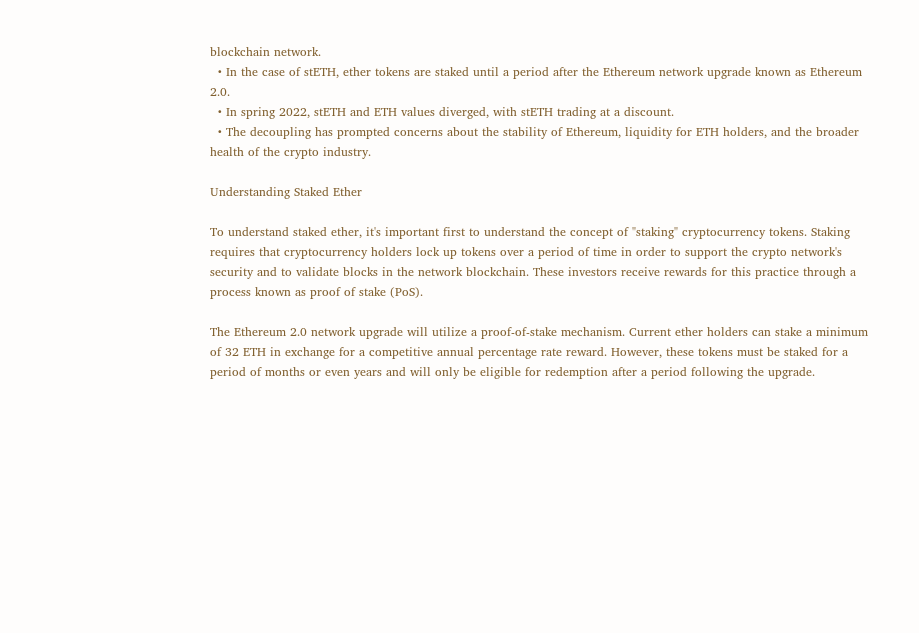blockchain network.
  • In the case of stETH, ether tokens are staked until a period after the Ethereum network upgrade known as Ethereum 2.0.
  • In spring 2022, stETH and ETH values diverged, with stETH trading at a discount.
  • The decoupling has prompted concerns about the stability of Ethereum, liquidity for ETH holders, and the broader health of the crypto industry.

Understanding Staked Ether

To understand staked ether, it's important first to understand the concept of "staking" cryptocurrency tokens. Staking requires that cryptocurrency holders lock up tokens over a period of time in order to support the crypto network's security and to validate blocks in the network blockchain. These investors receive rewards for this practice through a process known as proof of stake (PoS).

The Ethereum 2.0 network upgrade will utilize a proof-of-stake mechanism. Current ether holders can stake a minimum of 32 ETH in exchange for a competitive annual percentage rate reward. However, these tokens must be staked for a period of months or even years and will only be eligible for redemption after a period following the upgrade.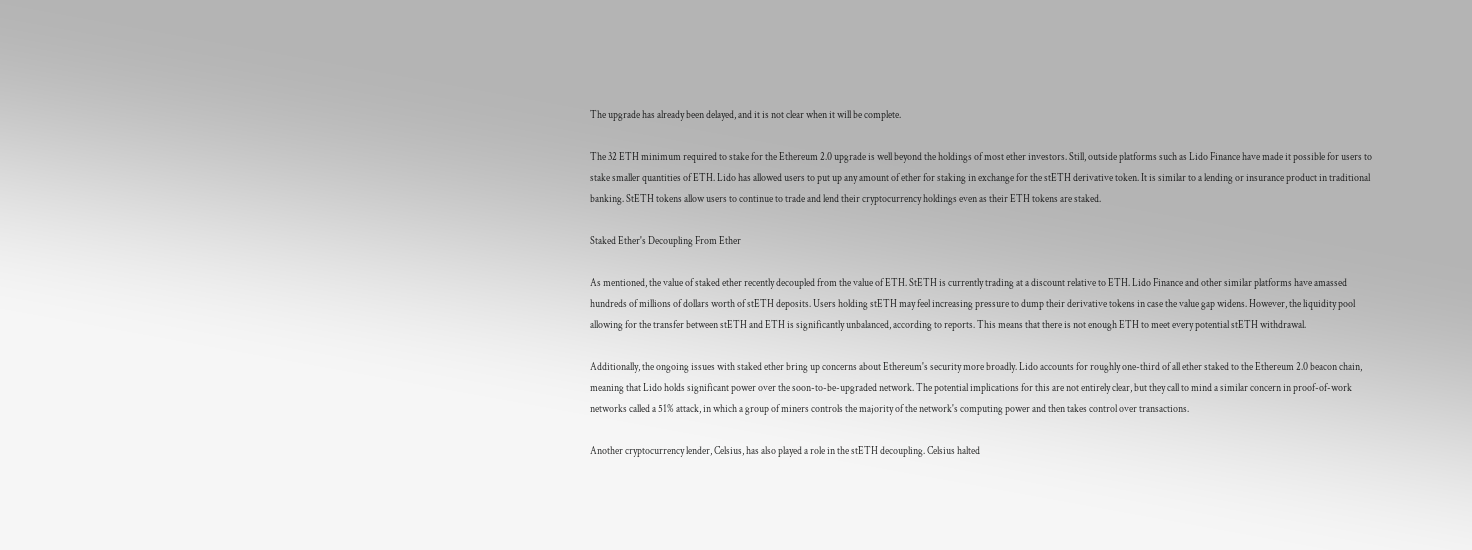The upgrade has already been delayed, and it is not clear when it will be complete.

The 32 ETH minimum required to stake for the Ethereum 2.0 upgrade is well beyond the holdings of most ether investors. Still, outside platforms such as Lido Finance have made it possible for users to stake smaller quantities of ETH. Lido has allowed users to put up any amount of ether for staking in exchange for the stETH derivative token. It is similar to a lending or insurance product in traditional banking. StETH tokens allow users to continue to trade and lend their cryptocurrency holdings even as their ETH tokens are staked.

Staked Ether's Decoupling From Ether

As mentioned, the value of staked ether recently decoupled from the value of ETH. StETH is currently trading at a discount relative to ETH. Lido Finance and other similar platforms have amassed hundreds of millions of dollars worth of stETH deposits. Users holding stETH may feel increasing pressure to dump their derivative tokens in case the value gap widens. However, the liquidity pool allowing for the transfer between stETH and ETH is significantly unbalanced, according to reports. This means that there is not enough ETH to meet every potential stETH withdrawal.

Additionally, the ongoing issues with staked ether bring up concerns about Ethereum's security more broadly. Lido accounts for roughly one-third of all ether staked to the Ethereum 2.0 beacon chain, meaning that Lido holds significant power over the soon-to-be-upgraded network. The potential implications for this are not entirely clear, but they call to mind a similar concern in proof-of-work networks called a 51% attack, in which a group of miners controls the majority of the network's computing power and then takes control over transactions.

Another cryptocurrency lender, Celsius, has also played a role in the stETH decoupling. Celsius halted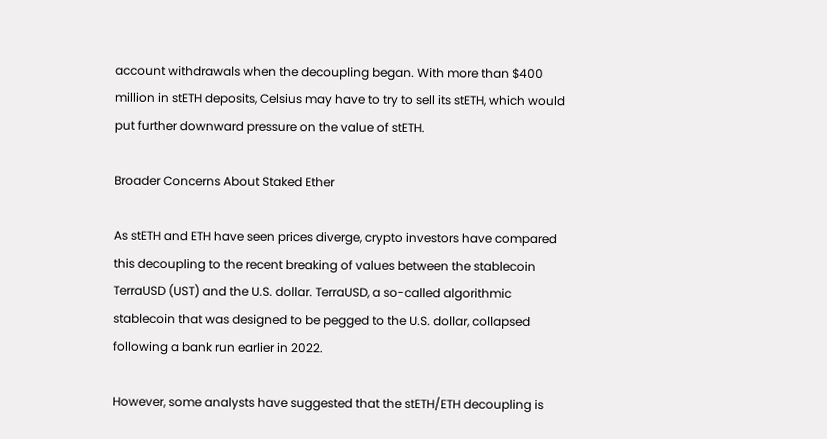account withdrawals when the decoupling began. With more than $400 million in stETH deposits, Celsius may have to try to sell its stETH, which would put further downward pressure on the value of stETH.

Broader Concerns About Staked Ether

As stETH and ETH have seen prices diverge, crypto investors have compared this decoupling to the recent breaking of values between the stablecoin TerraUSD (UST) and the U.S. dollar. TerraUSD, a so-called algorithmic stablecoin that was designed to be pegged to the U.S. dollar, collapsed following a bank run earlier in 2022.

However, some analysts have suggested that the stETH/ETH decoupling is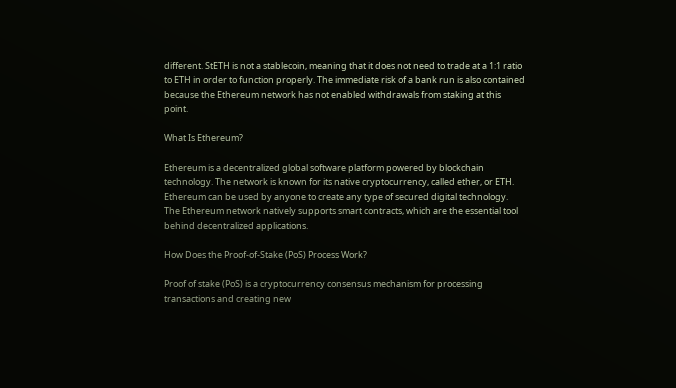different. StETH is not a stablecoin, meaning that it does not need to trade at a 1:1 ratio to ETH in order to function properly. The immediate risk of a bank run is also contained because the Ethereum network has not enabled withdrawals from staking at this point.

What Is Ethereum?

Ethereum is a decentralized global software platform powered by blockchain technology. The network is known for its native cryptocurrency, called ether, or ETH. Ethereum can be used by anyone to create any type of secured digital technology. The Ethereum network natively supports smart contracts, which are the essential tool behind decentralized applications.

How Does the Proof-of-Stake (PoS) Process Work?

Proof of stake (PoS) is a cryptocurrency consensus mechanism for processing transactions and creating new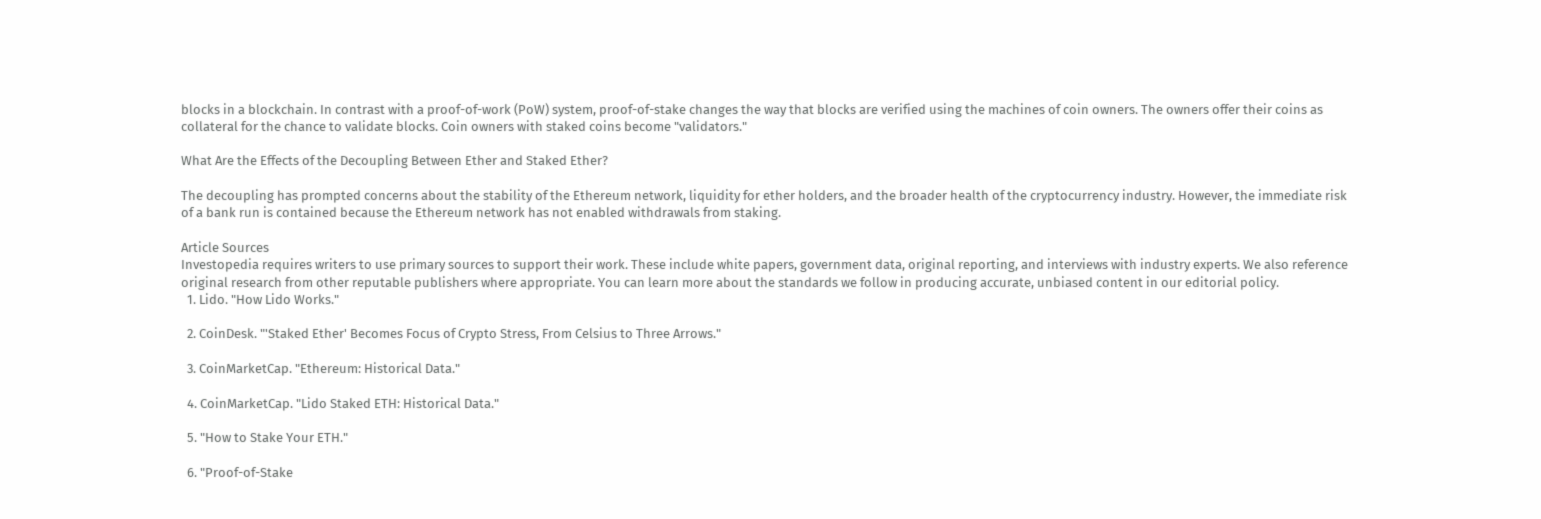blocks in a blockchain. In contrast with a proof-of-work (PoW) system, proof-of-stake changes the way that blocks are verified using the machines of coin owners. The owners offer their coins as collateral for the chance to validate blocks. Coin owners with staked coins become "validators."

What Are the Effects of the Decoupling Between Ether and Staked Ether?

The decoupling has prompted concerns about the stability of the Ethereum network, liquidity for ether holders, and the broader health of the cryptocurrency industry. However, the immediate risk of a bank run is contained because the Ethereum network has not enabled withdrawals from staking.

Article Sources
Investopedia requires writers to use primary sources to support their work. These include white papers, government data, original reporting, and interviews with industry experts. We also reference original research from other reputable publishers where appropriate. You can learn more about the standards we follow in producing accurate, unbiased content in our editorial policy.
  1. Lido. "How Lido Works."

  2. CoinDesk. "'Staked Ether' Becomes Focus of Crypto Stress, From Celsius to Three Arrows."

  3. CoinMarketCap. "Ethereum: Historical Data."

  4. CoinMarketCap. "Lido Staked ETH: Historical Data."

  5. "How to Stake Your ETH."

  6. "Proof-of-Stake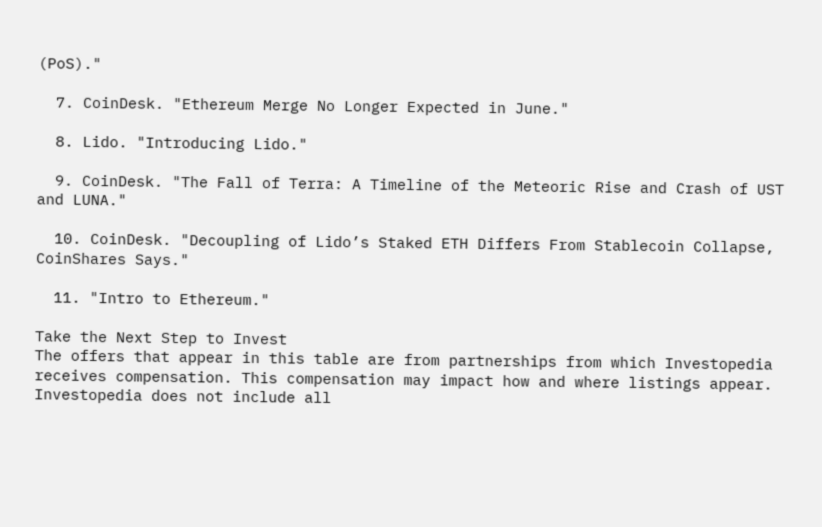(PoS)."

  7. CoinDesk. "Ethereum Merge No Longer Expected in June."

  8. Lido. "Introducing Lido."

  9. CoinDesk. "The Fall of Terra: A Timeline of the Meteoric Rise and Crash of UST and LUNA."

  10. CoinDesk. "Decoupling of Lido’s Staked ETH Differs From Stablecoin Collapse, CoinShares Says."

  11. "Intro to Ethereum."

Take the Next Step to Invest
The offers that appear in this table are from partnerships from which Investopedia receives compensation. This compensation may impact how and where listings appear. Investopedia does not include all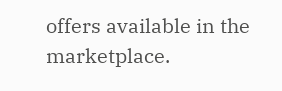offers available in the marketplace.